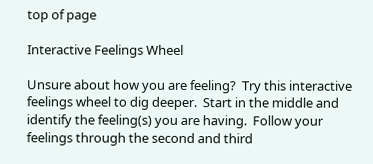top of page

Interactive Feelings Wheel

Unsure about how you are feeling?  Try this interactive feelings wheel to dig deeper.  Start in the middle and identify the feeling(s) you are having.  Follow your feelings through the second and third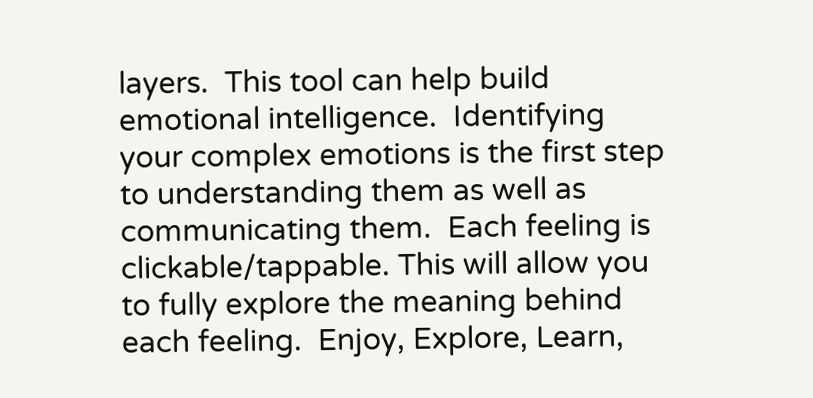layers.  This tool can help build emotional intelligence.  Identifying your complex emotions is the first step to understanding them as well as communicating them.  Each feeling is clickable/tappable. This will allow you to fully explore the meaning behind each feeling.  Enjoy, Explore, Learn,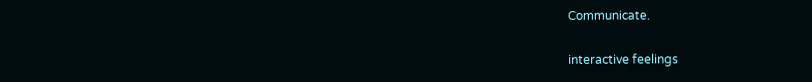Communicate.

interactive feelings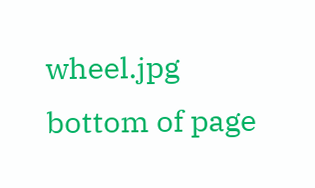wheel.jpg
bottom of page